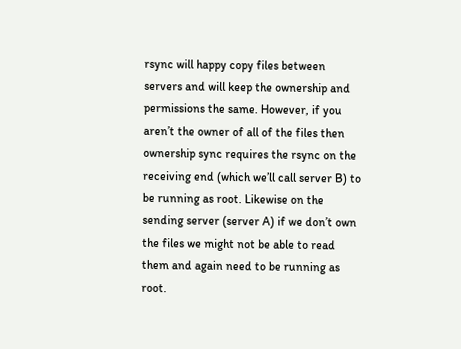rsync will happy copy files between servers and will keep the ownership and permissions the same. However, if you aren’t the owner of all of the files then ownership sync requires the rsync on the receiving end (which we’ll call server B) to be running as root. Likewise on the sending server (server A) if we don’t own the files we might not be able to read them and again need to be running as root.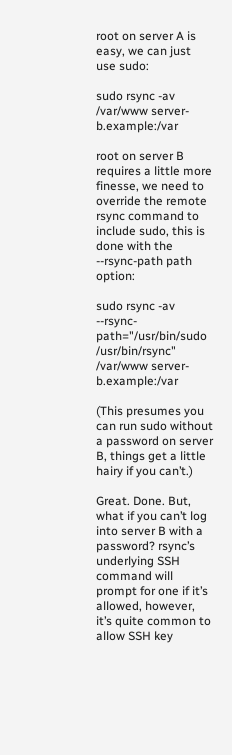root on server A is easy, we can just use sudo:

sudo rsync -av /var/www server-b.example:/var

root on server B requires a little more finesse, we need to override the remote rsync command to include sudo, this is done with the --rsync-path path option:

sudo rsync -av --rsync-path="/usr/bin/sudo /usr/bin/rsync" /var/www server-b.example:/var

(This presumes you can run sudo without a password on server B, things get a little hairy if you can’t.)

Great. Done. But, what if you can’t log into server B with a password? rsync’s underlying SSH command will prompt for one if it’s allowed, however, it’s quite common to allow SSH key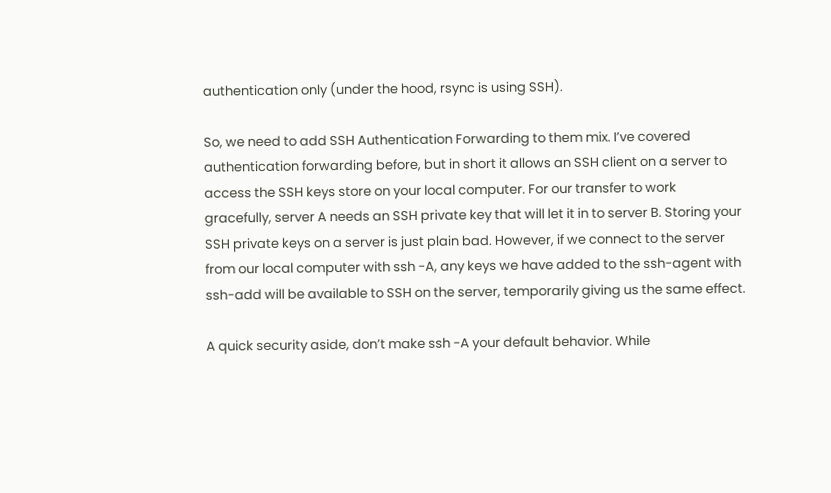authentication only (under the hood, rsync is using SSH).

So, we need to add SSH Authentication Forwarding to them mix. I’ve covered authentication forwarding before, but in short it allows an SSH client on a server to access the SSH keys store on your local computer. For our transfer to work gracefully, server A needs an SSH private key that will let it in to server B. Storing your SSH private keys on a server is just plain bad. However, if we connect to the server from our local computer with ssh -A, any keys we have added to the ssh-agent with ssh-add will be available to SSH on the server, temporarily giving us the same effect.

A quick security aside, don’t make ssh -A your default behavior. While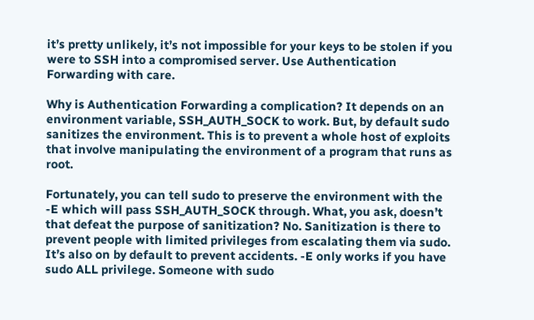it’s pretty unlikely, it’s not impossible for your keys to be stolen if you were to SSH into a compromised server. Use Authentication Forwarding with care.

Why is Authentication Forwarding a complication? It depends on an environment variable, SSH_AUTH_SOCK to work. But, by default sudo sanitizes the environment. This is to prevent a whole host of exploits that involve manipulating the environment of a program that runs as root.

Fortunately, you can tell sudo to preserve the environment with the -E which will pass SSH_AUTH_SOCK through. What, you ask, doesn’t that defeat the purpose of sanitization? No. Sanitization is there to prevent people with limited privileges from escalating them via sudo. It’s also on by default to prevent accidents. -E only works if you have sudo ALL privilege. Someone with sudo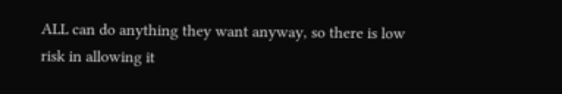ALL can do anything they want anyway, so there is low risk in allowing it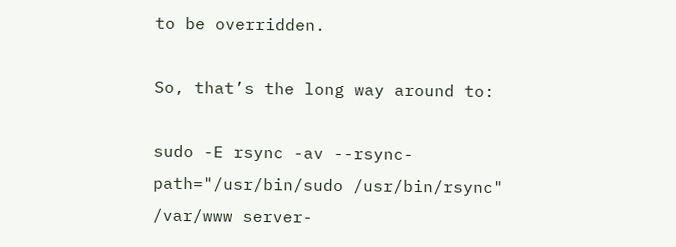to be overridden.

So, that’s the long way around to:

sudo -E rsync -av --rsync-path="/usr/bin/sudo /usr/bin/rsync" /var/www server-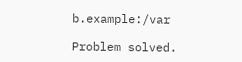b.example:/var

Problem solved.